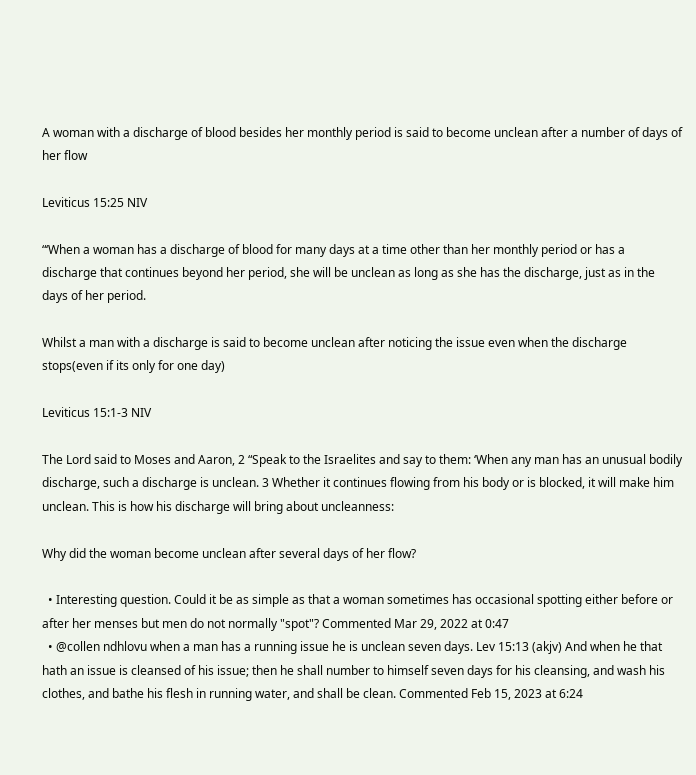A woman with a discharge of blood besides her monthly period is said to become unclean after a number of days of her flow

Leviticus 15:25 NIV

“‘When a woman has a discharge of blood for many days at a time other than her monthly period or has a discharge that continues beyond her period, she will be unclean as long as she has the discharge, just as in the days of her period.

Whilst a man with a discharge is said to become unclean after noticing the issue even when the discharge stops(even if its only for one day)

Leviticus 15:1-3 NIV

The Lord said to Moses and Aaron, 2 “Speak to the Israelites and say to them: ‘When any man has an unusual bodily discharge, such a discharge is unclean. 3 Whether it continues flowing from his body or is blocked, it will make him unclean. This is how his discharge will bring about uncleanness:

Why did the woman become unclean after several days of her flow?

  • Interesting question. Could it be as simple as that a woman sometimes has occasional spotting either before or after her menses but men do not normally "spot"? Commented Mar 29, 2022 at 0:47
  • @collen ndhlovu when a man has a running issue he is unclean seven days. Lev 15:13 (akjv) And when he that hath an issue is cleansed of his issue; then he shall number to himself seven days for his cleansing, and wash his clothes, and bathe his flesh in running water, and shall be clean. Commented Feb 15, 2023 at 6:24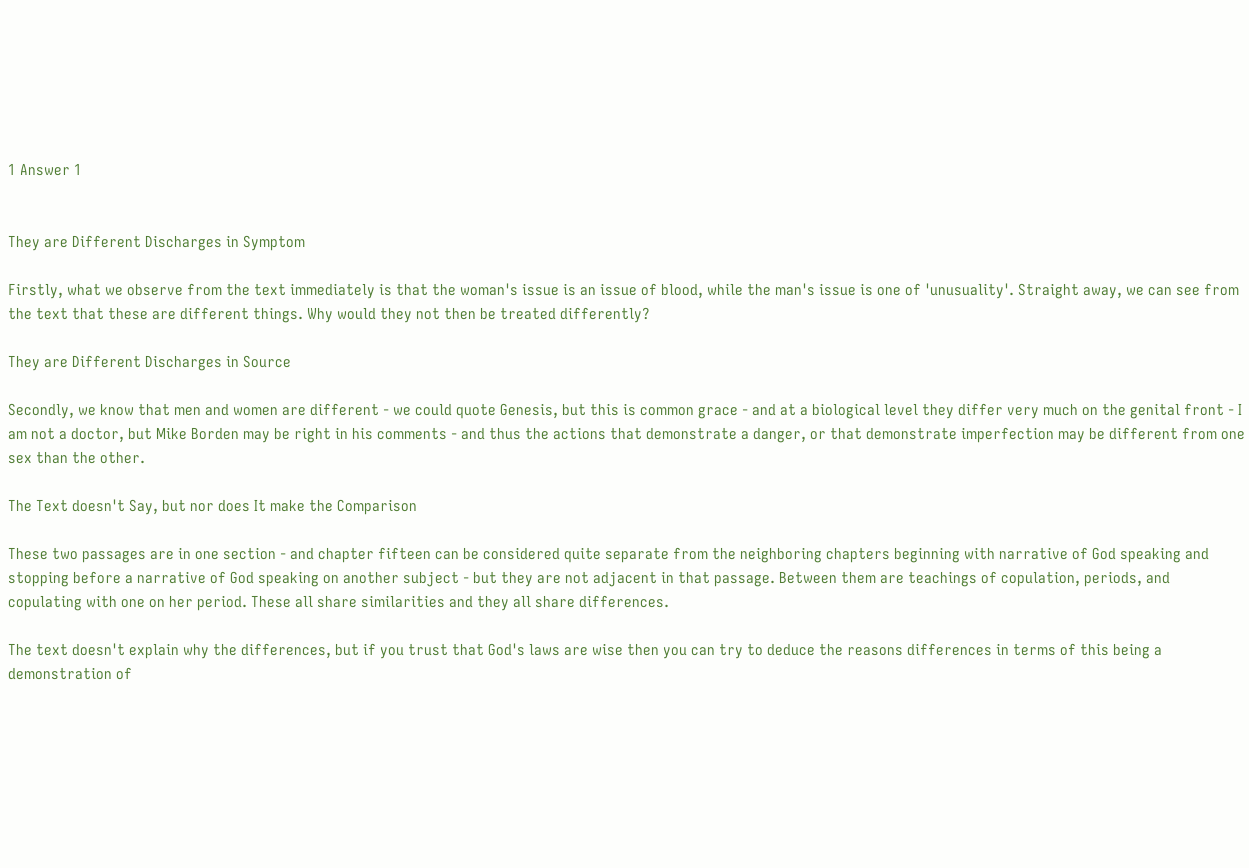1 Answer 1


They are Different Discharges in Symptom

Firstly, what we observe from the text immediately is that the woman's issue is an issue of blood, while the man's issue is one of 'unusuality'. Straight away, we can see from the text that these are different things. Why would they not then be treated differently?

They are Different Discharges in Source

Secondly, we know that men and women are different - we could quote Genesis, but this is common grace - and at a biological level they differ very much on the genital front - I am not a doctor, but Mike Borden may be right in his comments - and thus the actions that demonstrate a danger, or that demonstrate imperfection may be different from one sex than the other.

The Text doesn't Say, but nor does It make the Comparison

These two passages are in one section - and chapter fifteen can be considered quite separate from the neighboring chapters beginning with narrative of God speaking and stopping before a narrative of God speaking on another subject - but they are not adjacent in that passage. Between them are teachings of copulation, periods, and copulating with one on her period. These all share similarities and they all share differences.

The text doesn't explain why the differences, but if you trust that God's laws are wise then you can try to deduce the reasons differences in terms of this being a demonstration of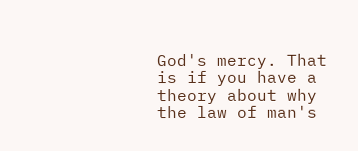God's mercy. That is if you have a theory about why the law of man's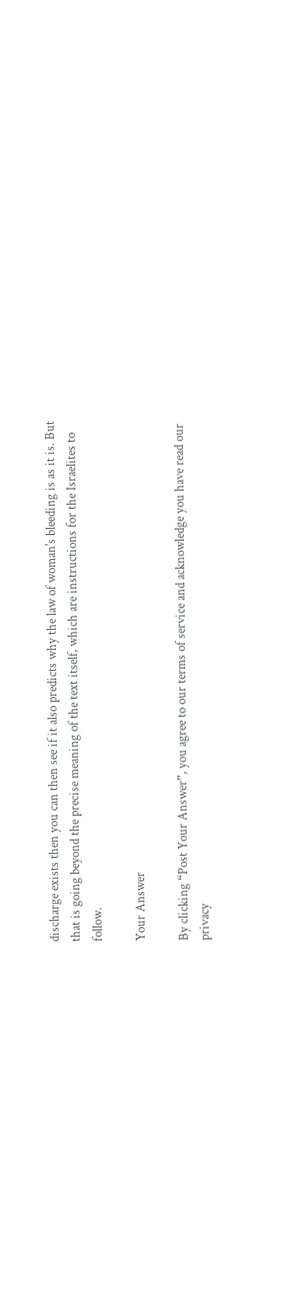discharge exists then you can then see if it also predicts why the law of woman's bleeding is as it is. But that is going beyond the precise meaning of the text itself, which are instructions for the Israelites to follow.

Your Answer

By clicking “Post Your Answer”, you agree to our terms of service and acknowledge you have read our privacy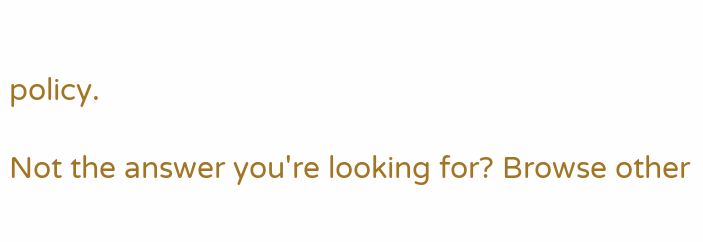policy.

Not the answer you're looking for? Browse other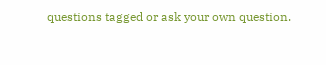questions tagged or ask your own question.